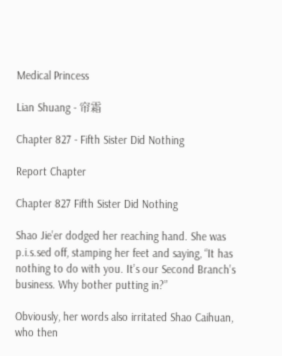Medical Princess

Lian Shuang - 帘霜

Chapter 827 - Fifth Sister Did Nothing

Report Chapter

Chapter 827 Fifth Sister Did Nothing

Shao Jie’er dodged her reaching hand. She was p.i.s.sed off, stamping her feet and saying, “It has nothing to do with you. It’s our Second Branch’s business. Why bother putting in?”

Obviously, her words also irritated Shao Caihuan, who then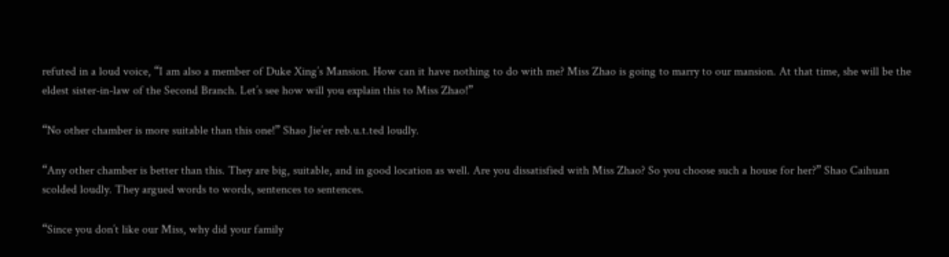refuted in a loud voice, “I am also a member of Duke Xing’s Mansion. How can it have nothing to do with me? Miss Zhao is going to marry to our mansion. At that time, she will be the eldest sister-in-law of the Second Branch. Let’s see how will you explain this to Miss Zhao!”

“No other chamber is more suitable than this one!” Shao Jie’er reb.u.t.ted loudly.

“Any other chamber is better than this. They are big, suitable, and in good location as well. Are you dissatisfied with Miss Zhao? So you choose such a house for her?” Shao Caihuan scolded loudly. They argued words to words, sentences to sentences.

“Since you don’t like our Miss, why did your family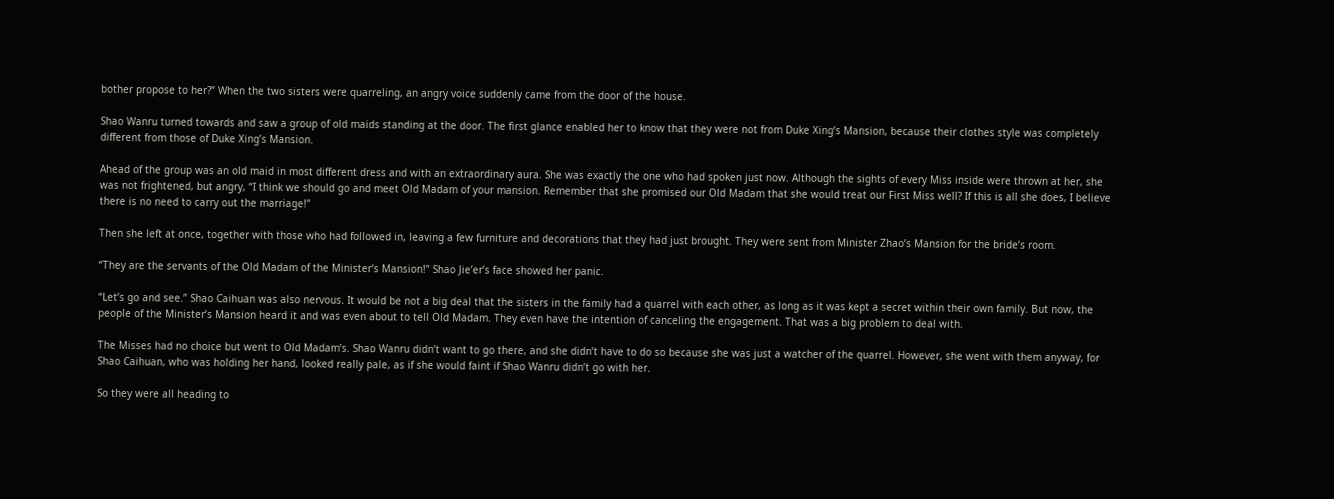bother propose to her?” When the two sisters were quarreling, an angry voice suddenly came from the door of the house.

Shao Wanru turned towards and saw a group of old maids standing at the door. The first glance enabled her to know that they were not from Duke Xing’s Mansion, because their clothes style was completely different from those of Duke Xing’s Mansion.

Ahead of the group was an old maid in most different dress and with an extraordinary aura. She was exactly the one who had spoken just now. Although the sights of every Miss inside were thrown at her, she was not frightened, but angry, “I think we should go and meet Old Madam of your mansion. Remember that she promised our Old Madam that she would treat our First Miss well? If this is all she does, I believe there is no need to carry out the marriage!”

Then she left at once, together with those who had followed in, leaving a few furniture and decorations that they had just brought. They were sent from Minister Zhao’s Mansion for the bride’s room.

“They are the servants of the Old Madam of the Minister’s Mansion!” Shao Jie’er’s face showed her panic.

“Let’s go and see.” Shao Caihuan was also nervous. It would be not a big deal that the sisters in the family had a quarrel with each other, as long as it was kept a secret within their own family. But now, the people of the Minister’s Mansion heard it and was even about to tell Old Madam. They even have the intention of canceling the engagement. That was a big problem to deal with.

The Misses had no choice but went to Old Madam’s. Shao Wanru didn’t want to go there, and she didn’t have to do so because she was just a watcher of the quarrel. However, she went with them anyway, for Shao Caihuan, who was holding her hand, looked really pale, as if she would faint if Shao Wanru didn’t go with her.

So they were all heading to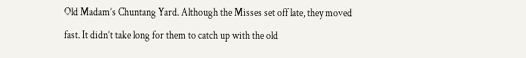Old Madam’s Chuntang Yard. Although the Misses set off late, they moved fast. It didn’t take long for them to catch up with the old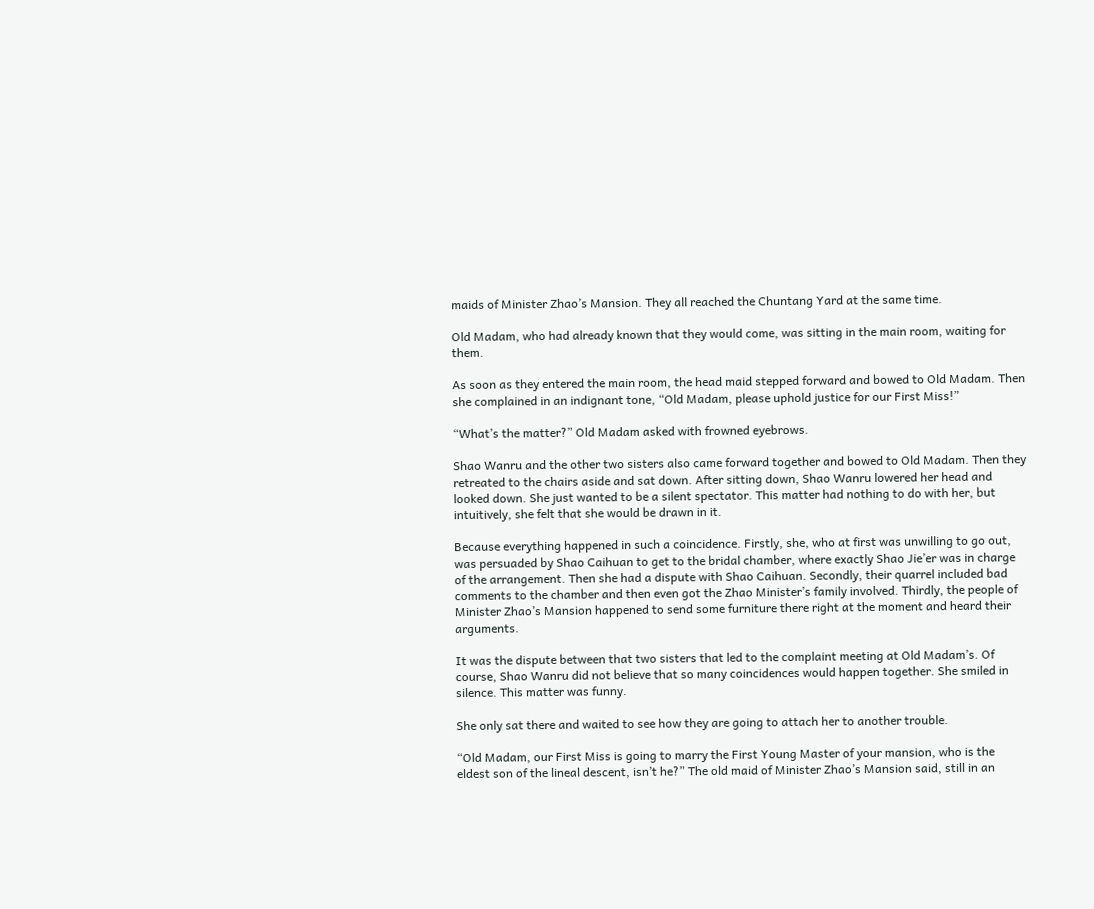maids of Minister Zhao’s Mansion. They all reached the Chuntang Yard at the same time.

Old Madam, who had already known that they would come, was sitting in the main room, waiting for them.

As soon as they entered the main room, the head maid stepped forward and bowed to Old Madam. Then she complained in an indignant tone, “Old Madam, please uphold justice for our First Miss!”

“What’s the matter?” Old Madam asked with frowned eyebrows.

Shao Wanru and the other two sisters also came forward together and bowed to Old Madam. Then they retreated to the chairs aside and sat down. After sitting down, Shao Wanru lowered her head and looked down. She just wanted to be a silent spectator. This matter had nothing to do with her, but intuitively, she felt that she would be drawn in it.

Because everything happened in such a coincidence. Firstly, she, who at first was unwilling to go out, was persuaded by Shao Caihuan to get to the bridal chamber, where exactly Shao Jie’er was in charge of the arrangement. Then she had a dispute with Shao Caihuan. Secondly, their quarrel included bad comments to the chamber and then even got the Zhao Minister’s family involved. Thirdly, the people of Minister Zhao’s Mansion happened to send some furniture there right at the moment and heard their arguments.

It was the dispute between that two sisters that led to the complaint meeting at Old Madam’s. Of course, Shao Wanru did not believe that so many coincidences would happen together. She smiled in silence. This matter was funny.

She only sat there and waited to see how they are going to attach her to another trouble.

“Old Madam, our First Miss is going to marry the First Young Master of your mansion, who is the eldest son of the lineal descent, isn’t he?” The old maid of Minister Zhao’s Mansion said, still in an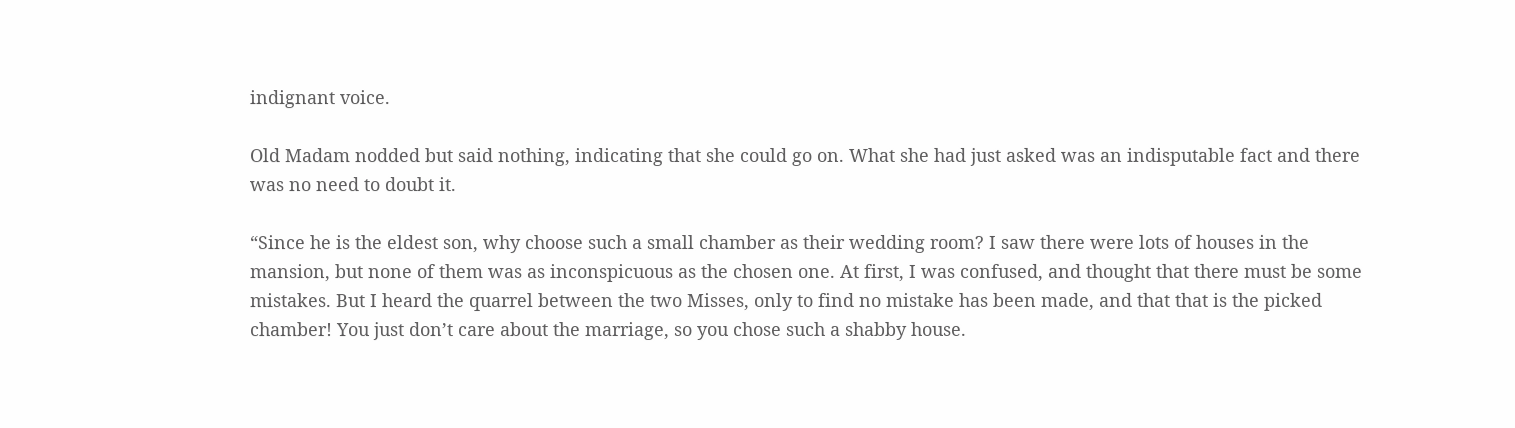indignant voice.

Old Madam nodded but said nothing, indicating that she could go on. What she had just asked was an indisputable fact and there was no need to doubt it.

“Since he is the eldest son, why choose such a small chamber as their wedding room? I saw there were lots of houses in the mansion, but none of them was as inconspicuous as the chosen one. At first, I was confused, and thought that there must be some mistakes. But I heard the quarrel between the two Misses, only to find no mistake has been made, and that that is the picked chamber! You just don’t care about the marriage, so you chose such a shabby house.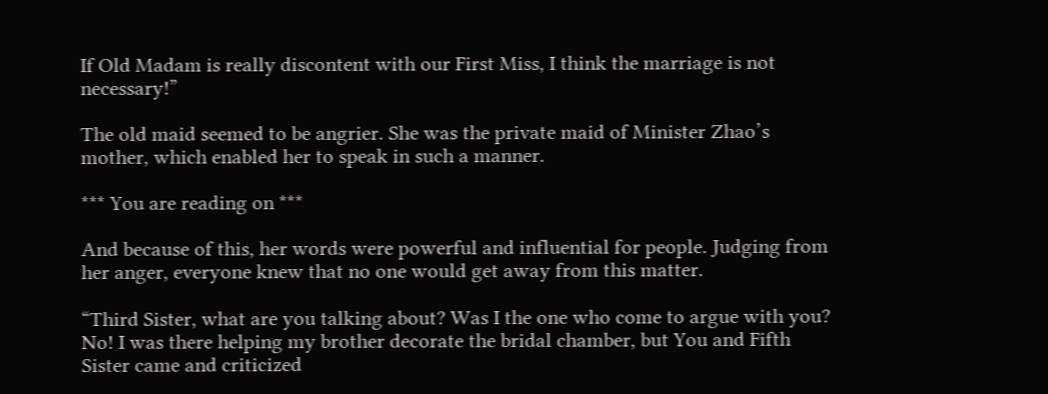If Old Madam is really discontent with our First Miss, I think the marriage is not necessary!”

The old maid seemed to be angrier. She was the private maid of Minister Zhao’s mother, which enabled her to speak in such a manner.

*** You are reading on ***

And because of this, her words were powerful and influential for people. Judging from her anger, everyone knew that no one would get away from this matter.

“Third Sister, what are you talking about? Was I the one who come to argue with you? No! I was there helping my brother decorate the bridal chamber, but You and Fifth Sister came and criticized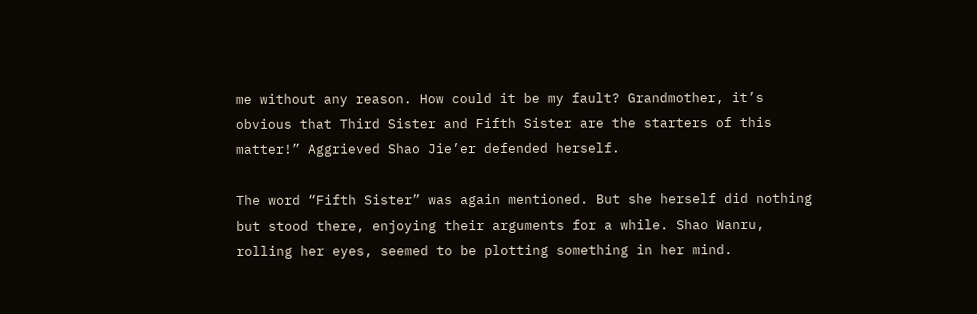me without any reason. How could it be my fault? Grandmother, it’s obvious that Third Sister and Fifth Sister are the starters of this matter!” Aggrieved Shao Jie’er defended herself.

The word “Fifth Sister” was again mentioned. But she herself did nothing but stood there, enjoying their arguments for a while. Shao Wanru, rolling her eyes, seemed to be plotting something in her mind.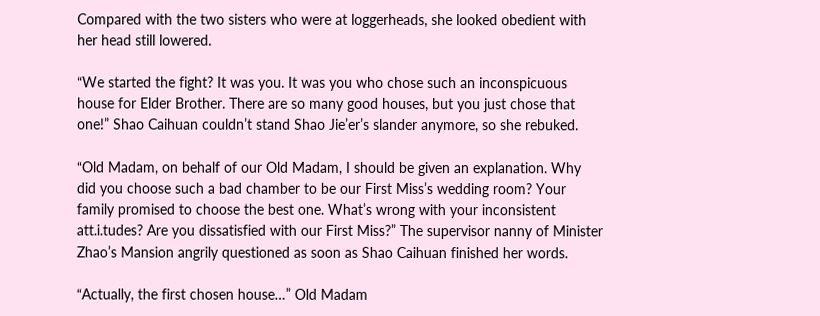Compared with the two sisters who were at loggerheads, she looked obedient with her head still lowered.

“We started the fight? It was you. It was you who chose such an inconspicuous house for Elder Brother. There are so many good houses, but you just chose that one!” Shao Caihuan couldn’t stand Shao Jie’er’s slander anymore, so she rebuked.

“Old Madam, on behalf of our Old Madam, I should be given an explanation. Why did you choose such a bad chamber to be our First Miss’s wedding room? Your family promised to choose the best one. What’s wrong with your inconsistent att.i.tudes? Are you dissatisfied with our First Miss?” The supervisor nanny of Minister Zhao’s Mansion angrily questioned as soon as Shao Caihuan finished her words.

“Actually, the first chosen house…” Old Madam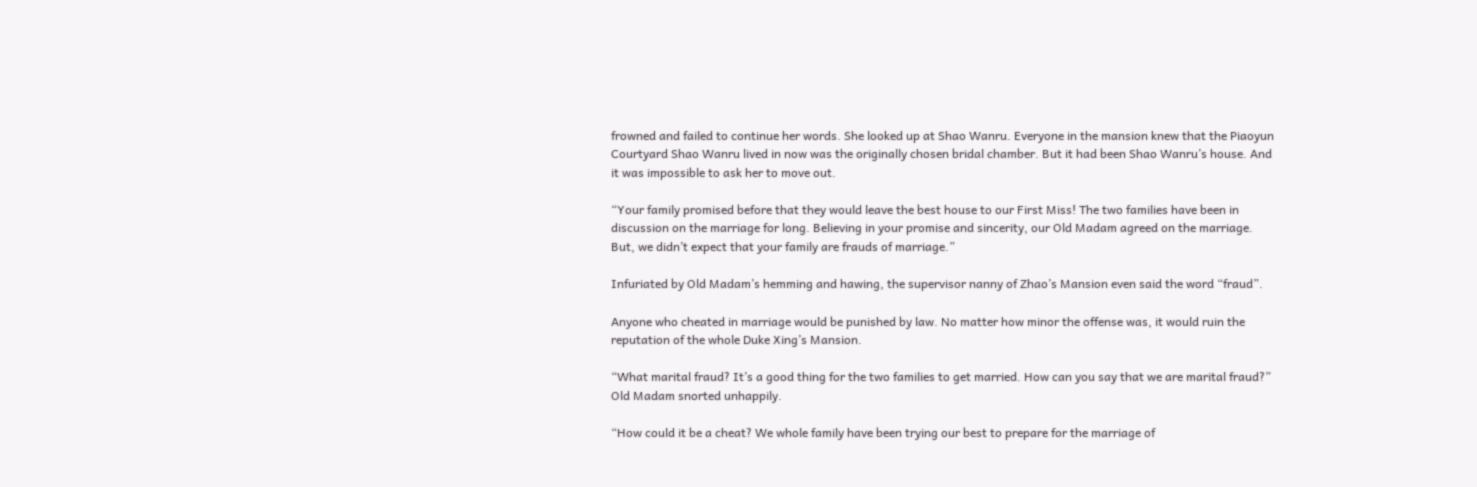frowned and failed to continue her words. She looked up at Shao Wanru. Everyone in the mansion knew that the Piaoyun Courtyard Shao Wanru lived in now was the originally chosen bridal chamber. But it had been Shao Wanru’s house. And it was impossible to ask her to move out.

“Your family promised before that they would leave the best house to our First Miss! The two families have been in discussion on the marriage for long. Believing in your promise and sincerity, our Old Madam agreed on the marriage. But, we didn’t expect that your family are frauds of marriage.”

Infuriated by Old Madam’s hemming and hawing, the supervisor nanny of Zhao’s Mansion even said the word “fraud”.

Anyone who cheated in marriage would be punished by law. No matter how minor the offense was, it would ruin the reputation of the whole Duke Xing’s Mansion.

“What marital fraud? It’s a good thing for the two families to get married. How can you say that we are marital fraud?” Old Madam snorted unhappily.

“How could it be a cheat? We whole family have been trying our best to prepare for the marriage of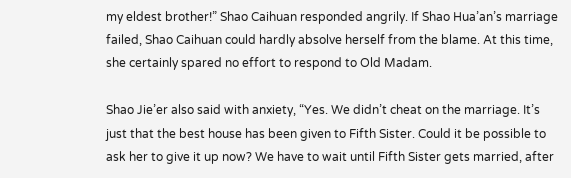my eldest brother!” Shao Caihuan responded angrily. If Shao Hua’an’s marriage failed, Shao Caihuan could hardly absolve herself from the blame. At this time, she certainly spared no effort to respond to Old Madam.

Shao Jie’er also said with anxiety, “Yes. We didn’t cheat on the marriage. It’s just that the best house has been given to Fifth Sister. Could it be possible to ask her to give it up now? We have to wait until Fifth Sister gets married, after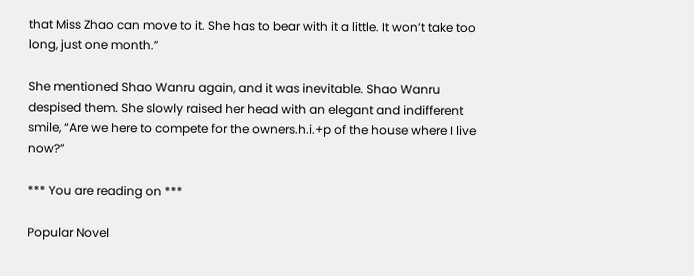that Miss Zhao can move to it. She has to bear with it a little. It won’t take too long, just one month.”

She mentioned Shao Wanru again, and it was inevitable. Shao Wanru despised them. She slowly raised her head with an elegant and indifferent smile, “Are we here to compete for the owners.h.i.+p of the house where I live now?”

*** You are reading on ***

Popular Novel